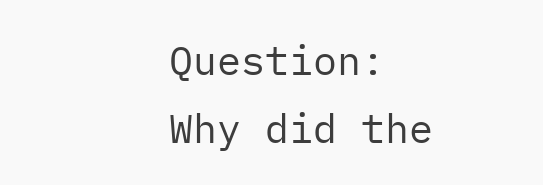Question: Why did the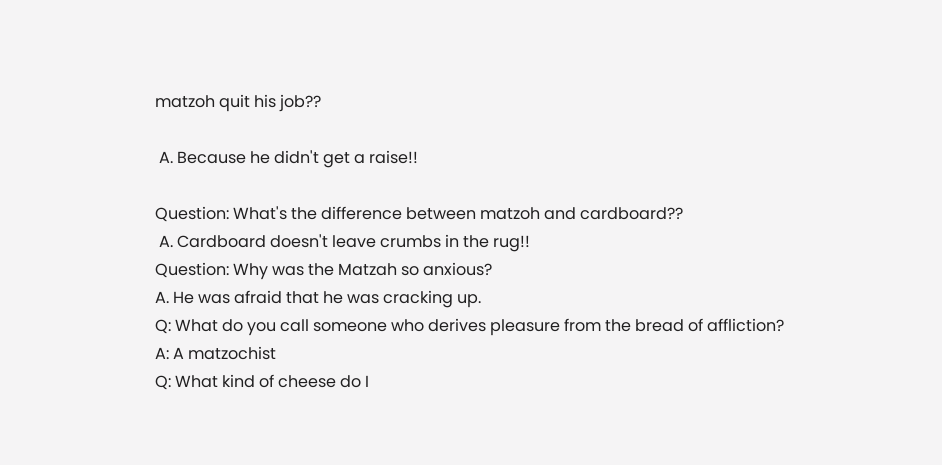matzoh quit his job??

 A. Because he didn't get a raise!!

Question: What's the difference between matzoh and cardboard??
 A. Cardboard doesn't leave crumbs in the rug!!
Question: Why was the Matzah so anxious?
A. He was afraid that he was cracking up.
Q: What do you call someone who derives pleasure from the bread of affliction?
A: A matzochist
Q: What kind of cheese do I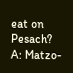eat on Pesach?
A: Matzo-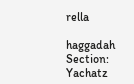rella

haggadah Section: Yachatz